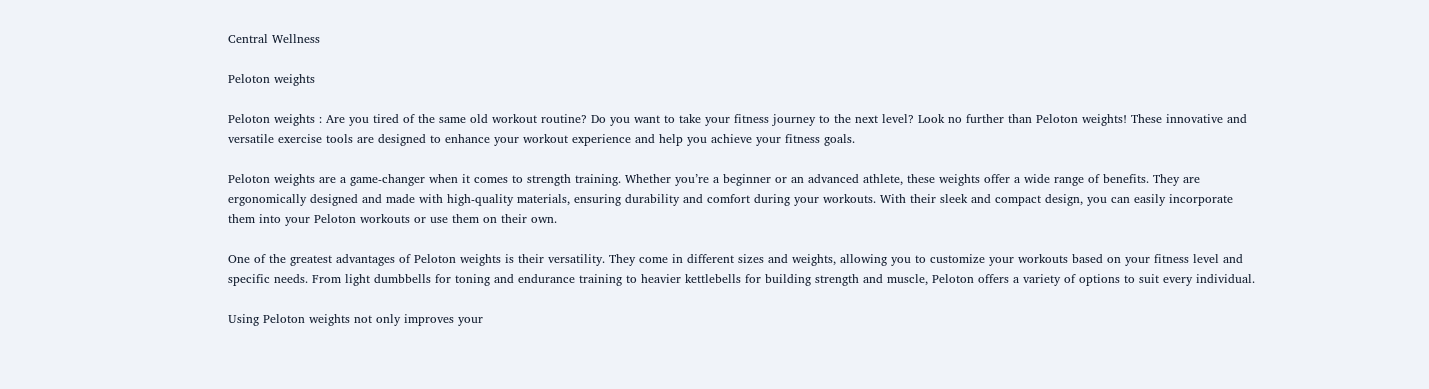Central Wellness

Peloton weights

Peloton weights : Are you tired of the same old workout routine? Do you want to take your fitness journey to the next level? Look no further than Peloton weights! These innovative and versatile exercise tools are designed to enhance your workout experience and help you achieve your fitness goals.

Peloton weights are a game-changer when it comes to strength training. Whether you’re a beginner or an advanced athlete, these weights offer a wide range of benefits. They are ergonomically designed and made with high-quality materials, ensuring durability and comfort during your workouts. With their sleek and compact design, you can easily incorporate them into your Peloton workouts or use them on their own.

One of the greatest advantages of Peloton weights is their versatility. They come in different sizes and weights, allowing you to customize your workouts based on your fitness level and specific needs. From light dumbbells for toning and endurance training to heavier kettlebells for building strength and muscle, Peloton offers a variety of options to suit every individual.

Using Peloton weights not only improves your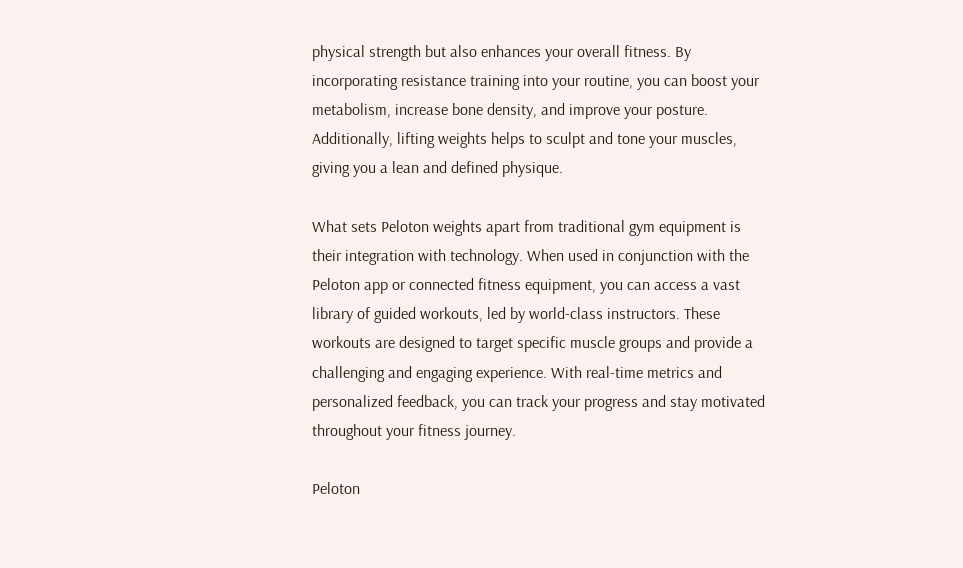physical strength but also enhances your overall fitness. By incorporating resistance training into your routine, you can boost your metabolism, increase bone density, and improve your posture. Additionally, lifting weights helps to sculpt and tone your muscles, giving you a lean and defined physique.

What sets Peloton weights apart from traditional gym equipment is their integration with technology. When used in conjunction with the Peloton app or connected fitness equipment, you can access a vast library of guided workouts, led by world-class instructors. These workouts are designed to target specific muscle groups and provide a challenging and engaging experience. With real-time metrics and personalized feedback, you can track your progress and stay motivated throughout your fitness journey.

Peloton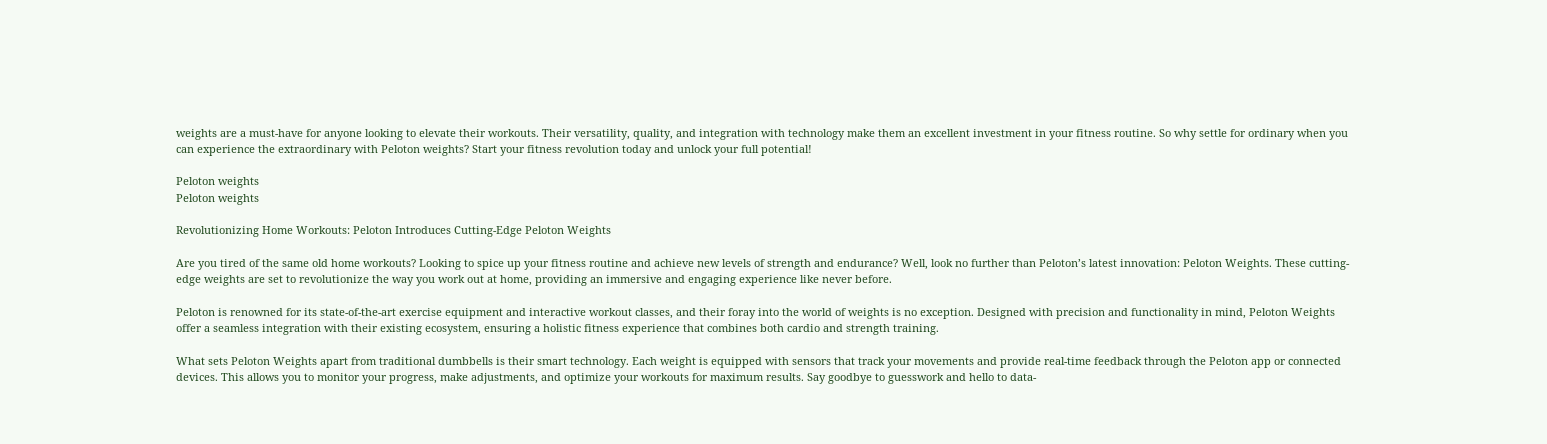weights are a must-have for anyone looking to elevate their workouts. Their versatility, quality, and integration with technology make them an excellent investment in your fitness routine. So why settle for ordinary when you can experience the extraordinary with Peloton weights? Start your fitness revolution today and unlock your full potential!

Peloton weights
Peloton weights

Revolutionizing Home Workouts: Peloton Introduces Cutting-Edge Peloton Weights

Are you tired of the same old home workouts? Looking to spice up your fitness routine and achieve new levels of strength and endurance? Well, look no further than Peloton’s latest innovation: Peloton Weights. These cutting-edge weights are set to revolutionize the way you work out at home, providing an immersive and engaging experience like never before.

Peloton is renowned for its state-of-the-art exercise equipment and interactive workout classes, and their foray into the world of weights is no exception. Designed with precision and functionality in mind, Peloton Weights offer a seamless integration with their existing ecosystem, ensuring a holistic fitness experience that combines both cardio and strength training.

What sets Peloton Weights apart from traditional dumbbells is their smart technology. Each weight is equipped with sensors that track your movements and provide real-time feedback through the Peloton app or connected devices. This allows you to monitor your progress, make adjustments, and optimize your workouts for maximum results. Say goodbye to guesswork and hello to data-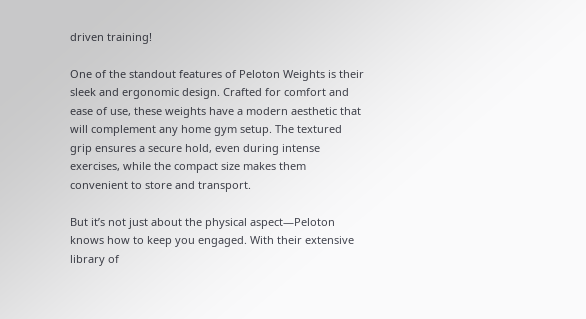driven training!

One of the standout features of Peloton Weights is their sleek and ergonomic design. Crafted for comfort and ease of use, these weights have a modern aesthetic that will complement any home gym setup. The textured grip ensures a secure hold, even during intense exercises, while the compact size makes them convenient to store and transport.

But it’s not just about the physical aspect—Peloton knows how to keep you engaged. With their extensive library of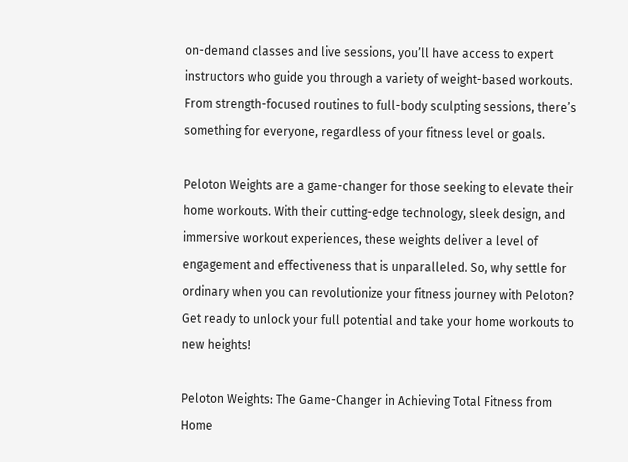on-demand classes and live sessions, you’ll have access to expert instructors who guide you through a variety of weight-based workouts. From strength-focused routines to full-body sculpting sessions, there’s something for everyone, regardless of your fitness level or goals.

Peloton Weights are a game-changer for those seeking to elevate their home workouts. With their cutting-edge technology, sleek design, and immersive workout experiences, these weights deliver a level of engagement and effectiveness that is unparalleled. So, why settle for ordinary when you can revolutionize your fitness journey with Peloton? Get ready to unlock your full potential and take your home workouts to new heights!

Peloton Weights: The Game-Changer in Achieving Total Fitness from Home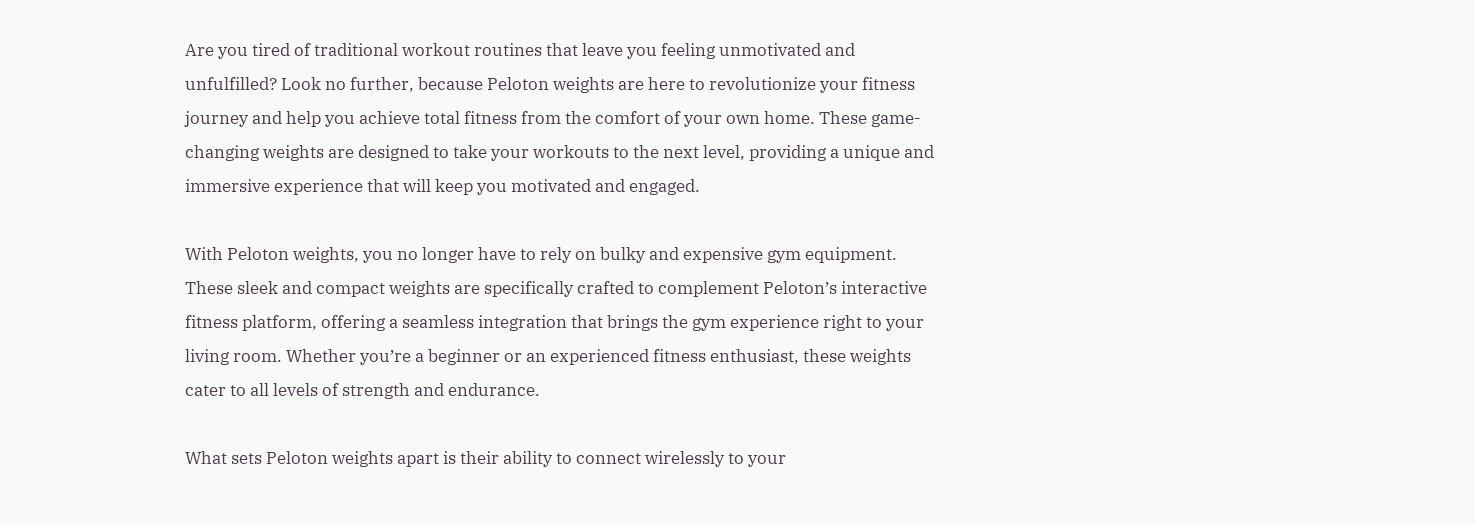Are you tired of traditional workout routines that leave you feeling unmotivated and unfulfilled? Look no further, because Peloton weights are here to revolutionize your fitness journey and help you achieve total fitness from the comfort of your own home. These game-changing weights are designed to take your workouts to the next level, providing a unique and immersive experience that will keep you motivated and engaged.

With Peloton weights, you no longer have to rely on bulky and expensive gym equipment. These sleek and compact weights are specifically crafted to complement Peloton’s interactive fitness platform, offering a seamless integration that brings the gym experience right to your living room. Whether you’re a beginner or an experienced fitness enthusiast, these weights cater to all levels of strength and endurance.

What sets Peloton weights apart is their ability to connect wirelessly to your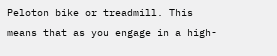Peloton bike or treadmill. This means that as you engage in a high-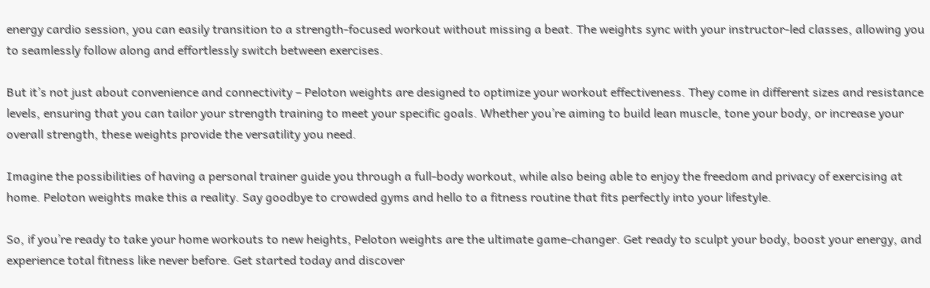energy cardio session, you can easily transition to a strength-focused workout without missing a beat. The weights sync with your instructor-led classes, allowing you to seamlessly follow along and effortlessly switch between exercises.

But it’s not just about convenience and connectivity – Peloton weights are designed to optimize your workout effectiveness. They come in different sizes and resistance levels, ensuring that you can tailor your strength training to meet your specific goals. Whether you’re aiming to build lean muscle, tone your body, or increase your overall strength, these weights provide the versatility you need.

Imagine the possibilities of having a personal trainer guide you through a full-body workout, while also being able to enjoy the freedom and privacy of exercising at home. Peloton weights make this a reality. Say goodbye to crowded gyms and hello to a fitness routine that fits perfectly into your lifestyle.

So, if you’re ready to take your home workouts to new heights, Peloton weights are the ultimate game-changer. Get ready to sculpt your body, boost your energy, and experience total fitness like never before. Get started today and discover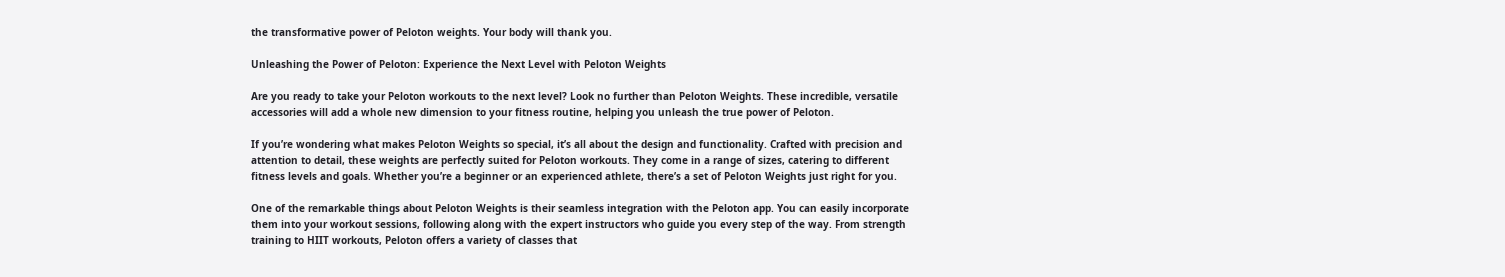the transformative power of Peloton weights. Your body will thank you.

Unleashing the Power of Peloton: Experience the Next Level with Peloton Weights

Are you ready to take your Peloton workouts to the next level? Look no further than Peloton Weights. These incredible, versatile accessories will add a whole new dimension to your fitness routine, helping you unleash the true power of Peloton.

If you’re wondering what makes Peloton Weights so special, it’s all about the design and functionality. Crafted with precision and attention to detail, these weights are perfectly suited for Peloton workouts. They come in a range of sizes, catering to different fitness levels and goals. Whether you’re a beginner or an experienced athlete, there’s a set of Peloton Weights just right for you.

One of the remarkable things about Peloton Weights is their seamless integration with the Peloton app. You can easily incorporate them into your workout sessions, following along with the expert instructors who guide you every step of the way. From strength training to HIIT workouts, Peloton offers a variety of classes that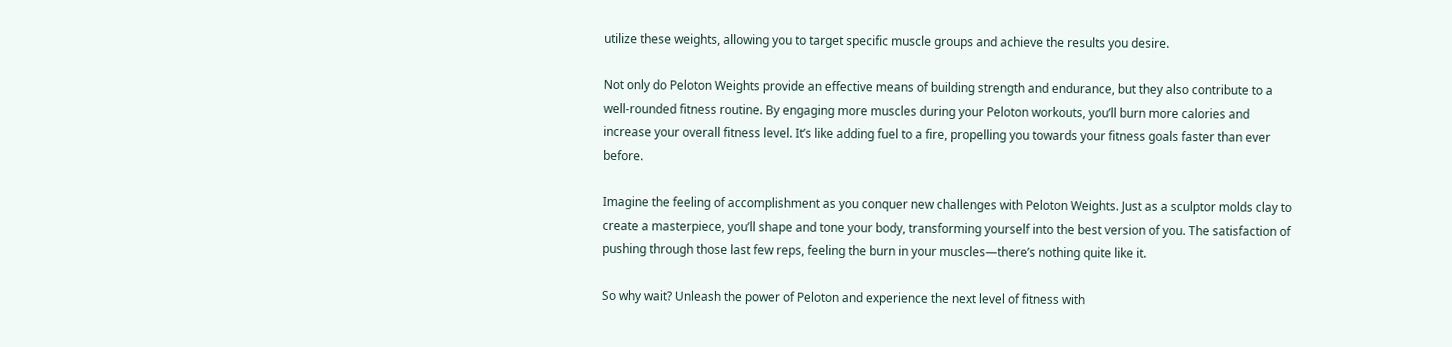utilize these weights, allowing you to target specific muscle groups and achieve the results you desire.

Not only do Peloton Weights provide an effective means of building strength and endurance, but they also contribute to a well-rounded fitness routine. By engaging more muscles during your Peloton workouts, you’ll burn more calories and increase your overall fitness level. It’s like adding fuel to a fire, propelling you towards your fitness goals faster than ever before.

Imagine the feeling of accomplishment as you conquer new challenges with Peloton Weights. Just as a sculptor molds clay to create a masterpiece, you’ll shape and tone your body, transforming yourself into the best version of you. The satisfaction of pushing through those last few reps, feeling the burn in your muscles—there’s nothing quite like it.

So why wait? Unleash the power of Peloton and experience the next level of fitness with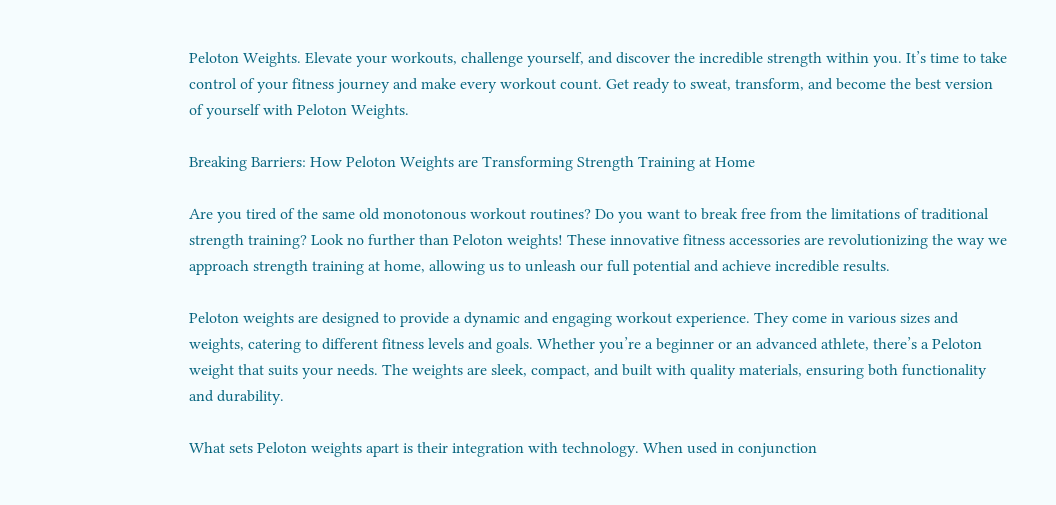Peloton Weights. Elevate your workouts, challenge yourself, and discover the incredible strength within you. It’s time to take control of your fitness journey and make every workout count. Get ready to sweat, transform, and become the best version of yourself with Peloton Weights.

Breaking Barriers: How Peloton Weights are Transforming Strength Training at Home

Are you tired of the same old monotonous workout routines? Do you want to break free from the limitations of traditional strength training? Look no further than Peloton weights! These innovative fitness accessories are revolutionizing the way we approach strength training at home, allowing us to unleash our full potential and achieve incredible results.

Peloton weights are designed to provide a dynamic and engaging workout experience. They come in various sizes and weights, catering to different fitness levels and goals. Whether you’re a beginner or an advanced athlete, there’s a Peloton weight that suits your needs. The weights are sleek, compact, and built with quality materials, ensuring both functionality and durability.

What sets Peloton weights apart is their integration with technology. When used in conjunction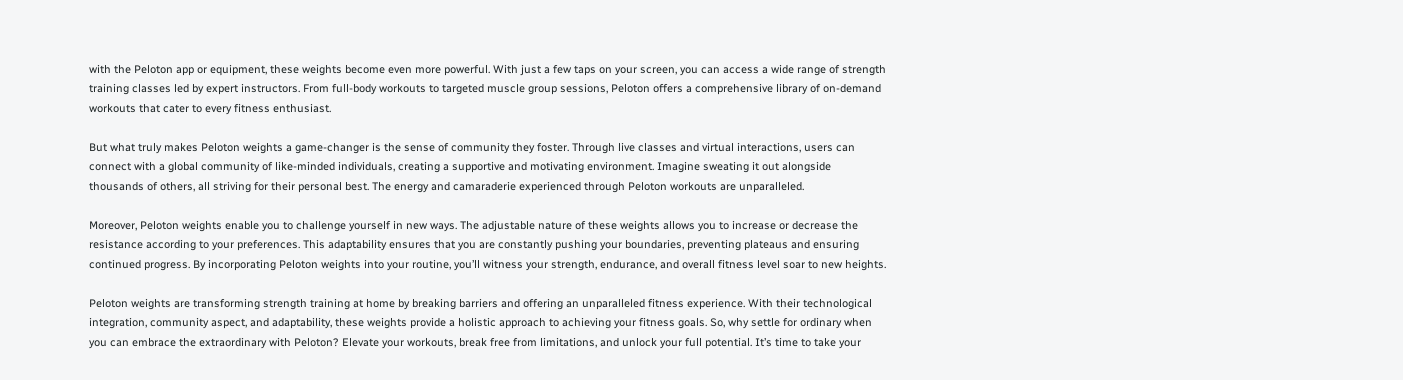with the Peloton app or equipment, these weights become even more powerful. With just a few taps on your screen, you can access a wide range of strength training classes led by expert instructors. From full-body workouts to targeted muscle group sessions, Peloton offers a comprehensive library of on-demand workouts that cater to every fitness enthusiast.

But what truly makes Peloton weights a game-changer is the sense of community they foster. Through live classes and virtual interactions, users can connect with a global community of like-minded individuals, creating a supportive and motivating environment. Imagine sweating it out alongside thousands of others, all striving for their personal best. The energy and camaraderie experienced through Peloton workouts are unparalleled.

Moreover, Peloton weights enable you to challenge yourself in new ways. The adjustable nature of these weights allows you to increase or decrease the resistance according to your preferences. This adaptability ensures that you are constantly pushing your boundaries, preventing plateaus and ensuring continued progress. By incorporating Peloton weights into your routine, you’ll witness your strength, endurance, and overall fitness level soar to new heights.

Peloton weights are transforming strength training at home by breaking barriers and offering an unparalleled fitness experience. With their technological integration, community aspect, and adaptability, these weights provide a holistic approach to achieving your fitness goals. So, why settle for ordinary when you can embrace the extraordinary with Peloton? Elevate your workouts, break free from limitations, and unlock your full potential. It’s time to take your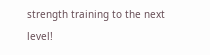strength training to the next level!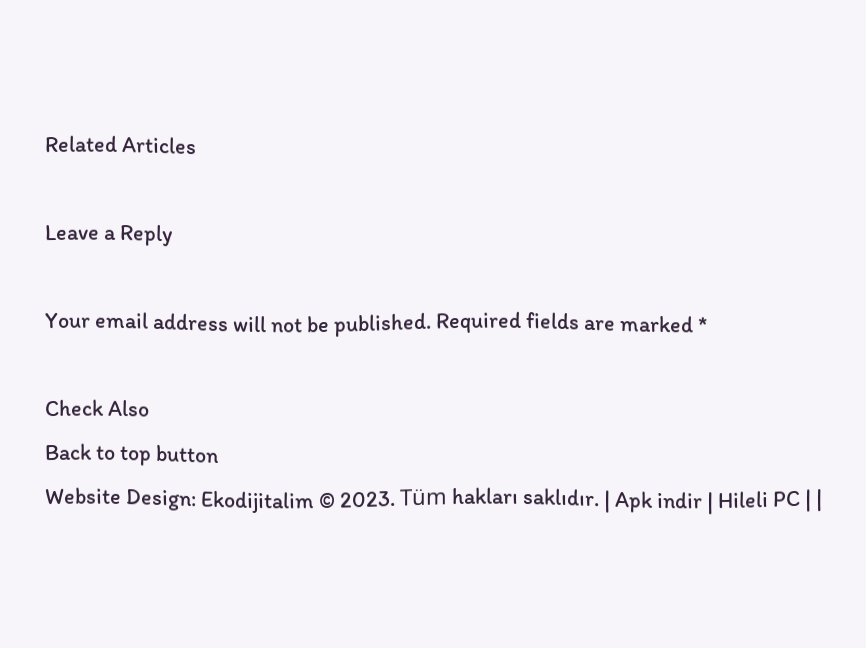Related Articles

Leave a Reply

Your email address will not be published. Required fields are marked *

Check Also
Back to top button
Website Design: Ekodijitalim © 2023. Tüm hakları saklıdır. | Apk indir | Hileli PC | |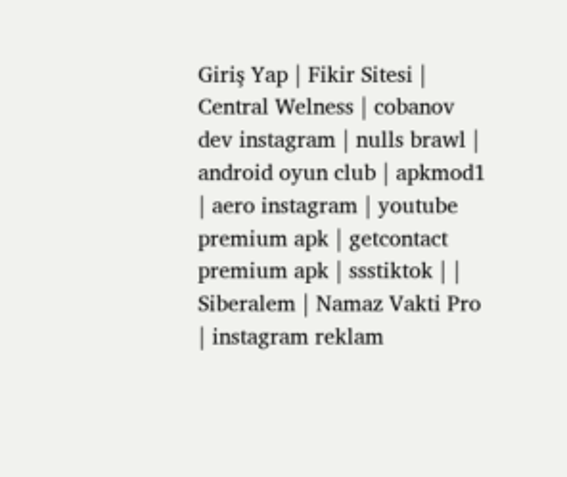Giriş Yap | Fikir Sitesi | Central Welness | cobanov dev instagram | nulls brawl | android oyun club | apkmod1 | aero instagram | youtube premium apk | getcontact premium apk | ssstiktok | | Siberalem | Namaz Vakti Pro | instagram reklam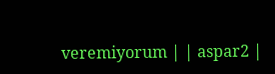veremiyorum | | aspar2 |